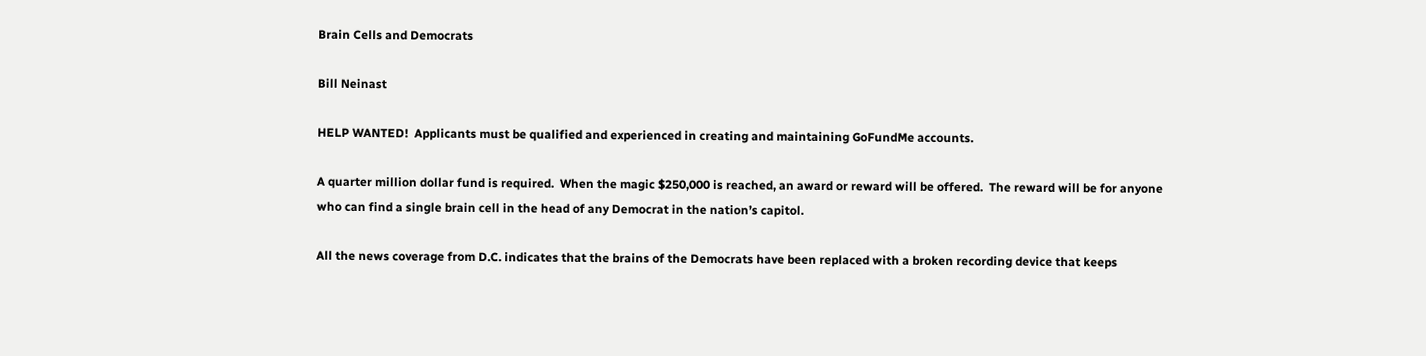Brain Cells and Democrats

Bill Neinast

HELP WANTED!  Applicants must be qualified and experienced in creating and maintaining GoFundMe accounts.

A quarter million dollar fund is required.  When the magic $250,000 is reached, an award or reward will be offered.  The reward will be for anyone who can find a single brain cell in the head of any Democrat in the nation’s capitol.

All the news coverage from D.C. indicates that the brains of the Democrats have been replaced with a broken recording device that keeps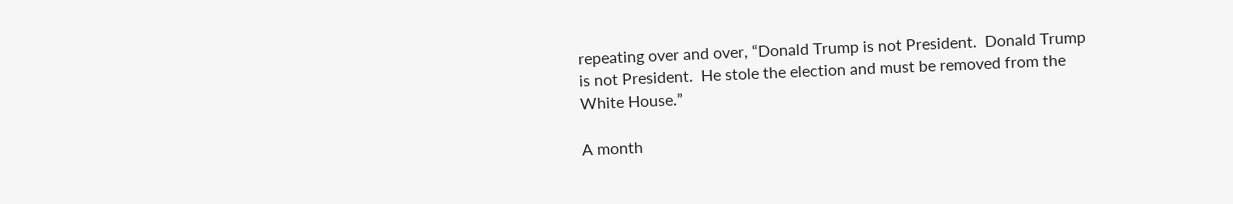repeating over and over, “Donald Trump is not President.  Donald Trump is not President.  He stole the election and must be removed from the White House.”

A month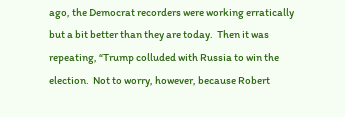ago, the Democrat recorders were working erratically but a bit better than they are today.  Then it was repeating, “Trump colluded with Russia to win the election.  Not to worry, however, because Robert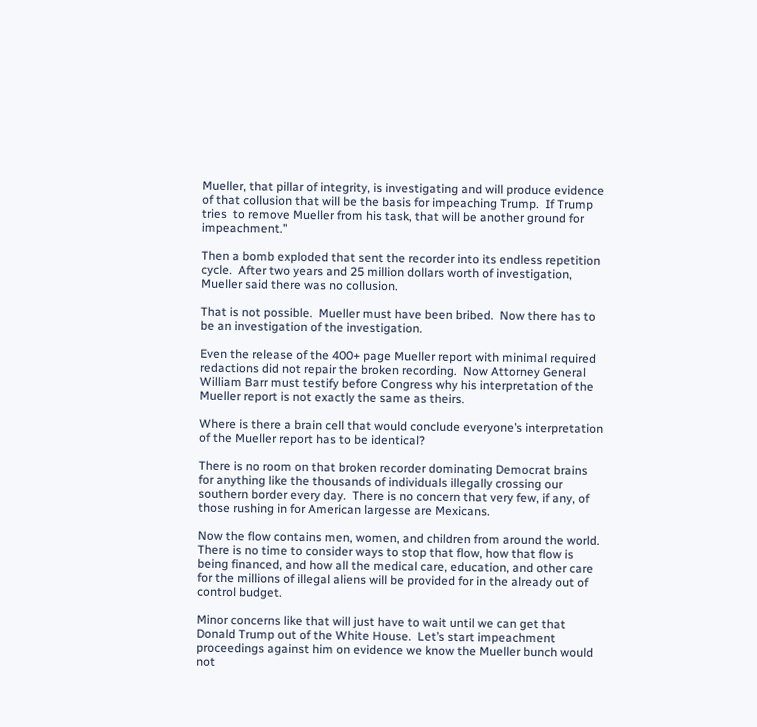Mueller, that pillar of integrity, is investigating and will produce evidence of that collusion that will be the basis for impeaching Trump.  If Trump tries  to remove Mueller from his task, that will be another ground for impeachment.”

Then a bomb exploded that sent the recorder into its endless repetition cycle.  After two years and 25 million dollars worth of investigation, Mueller said there was no collusion.

That is not possible.  Mueller must have been bribed.  Now there has to be an investigation of the investigation.

Even the release of the 400+ page Mueller report with minimal required redactions did not repair the broken recording.  Now Attorney General William Barr must testify before Congress why his interpretation of the Mueller report is not exactly the same as theirs.

Where is there a brain cell that would conclude everyone’s interpretation of the Mueller report has to be identical?

There is no room on that broken recorder dominating Democrat brains for anything like the thousands of individuals illegally crossing our southern border every day.  There is no concern that very few, if any, of those rushing in for American largesse are Mexicans.

Now the flow contains men, women, and children from around the world.  There is no time to consider ways to stop that flow, how that flow is being financed, and how all the medical care, education, and other care for the millions of illegal aliens will be provided for in the already out of control budget.

Minor concerns like that will just have to wait until we can get that Donald Trump out of the White House.  Let’s start impeachment proceedings against him on evidence we know the Mueller bunch would not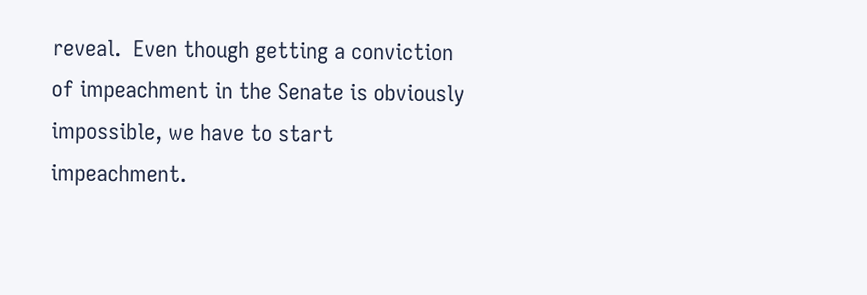reveal.  Even though getting a conviction of impeachment in the Senate is obviously impossible, we have to start impeachment.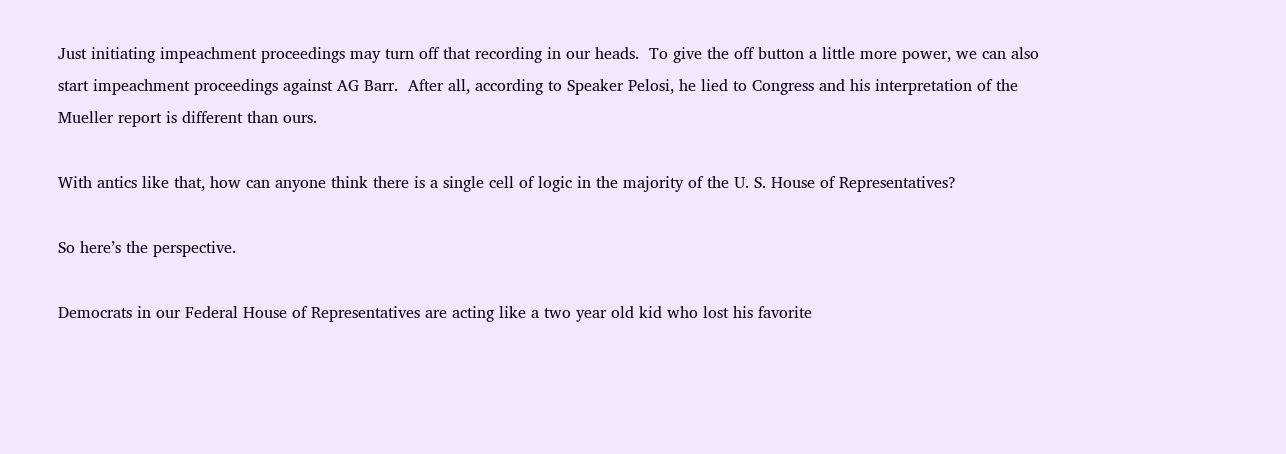Just initiating impeachment proceedings may turn off that recording in our heads.  To give the off button a little more power, we can also start impeachment proceedings against AG Barr.  After all, according to Speaker Pelosi, he lied to Congress and his interpretation of the Mueller report is different than ours.

With antics like that, how can anyone think there is a single cell of logic in the majority of the U. S. House of Representatives?

So here’s the perspective.

Democrats in our Federal House of Representatives are acting like a two year old kid who lost his favorite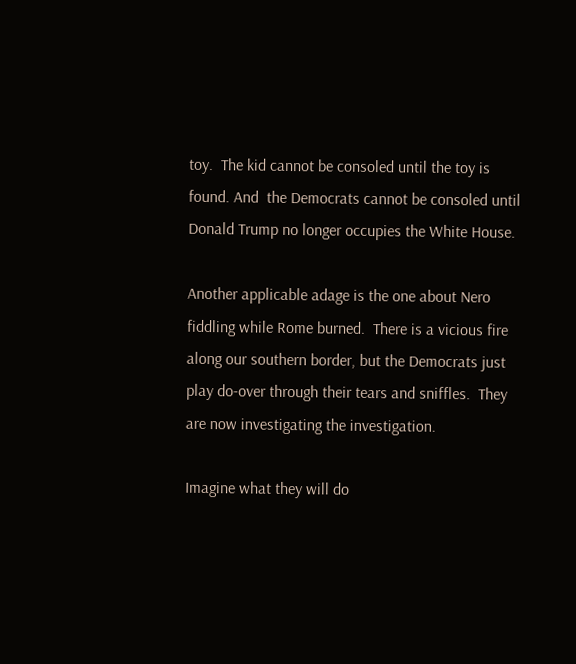toy.  The kid cannot be consoled until the toy is  found. And  the Democrats cannot be consoled until Donald Trump no longer occupies the White House.

Another applicable adage is the one about Nero fiddling while Rome burned.  There is a vicious fire along our southern border, but the Democrats just play do-over through their tears and sniffles.  They are now investigating the investigation.

Imagine what they will do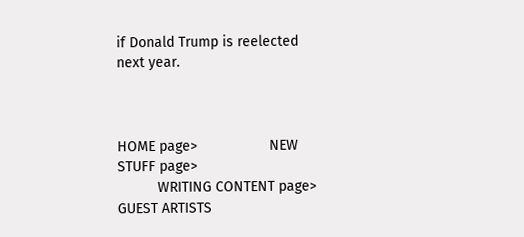if Donald Trump is reelected next year.



HOME page>                  NEW STUFF page>
          WRITING CONTENT page>       GUEST ARTISTS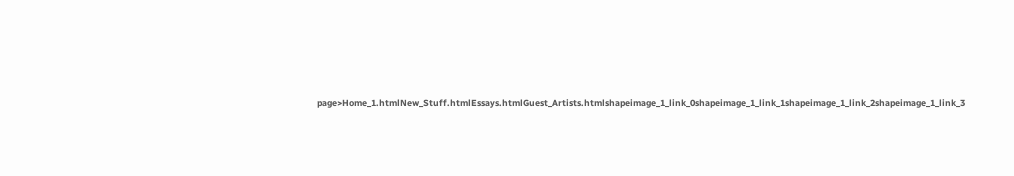page>Home_1.htmlNew_Stuff.htmlEssays.htmlGuest_Artists.htmlshapeimage_1_link_0shapeimage_1_link_1shapeimage_1_link_2shapeimage_1_link_3